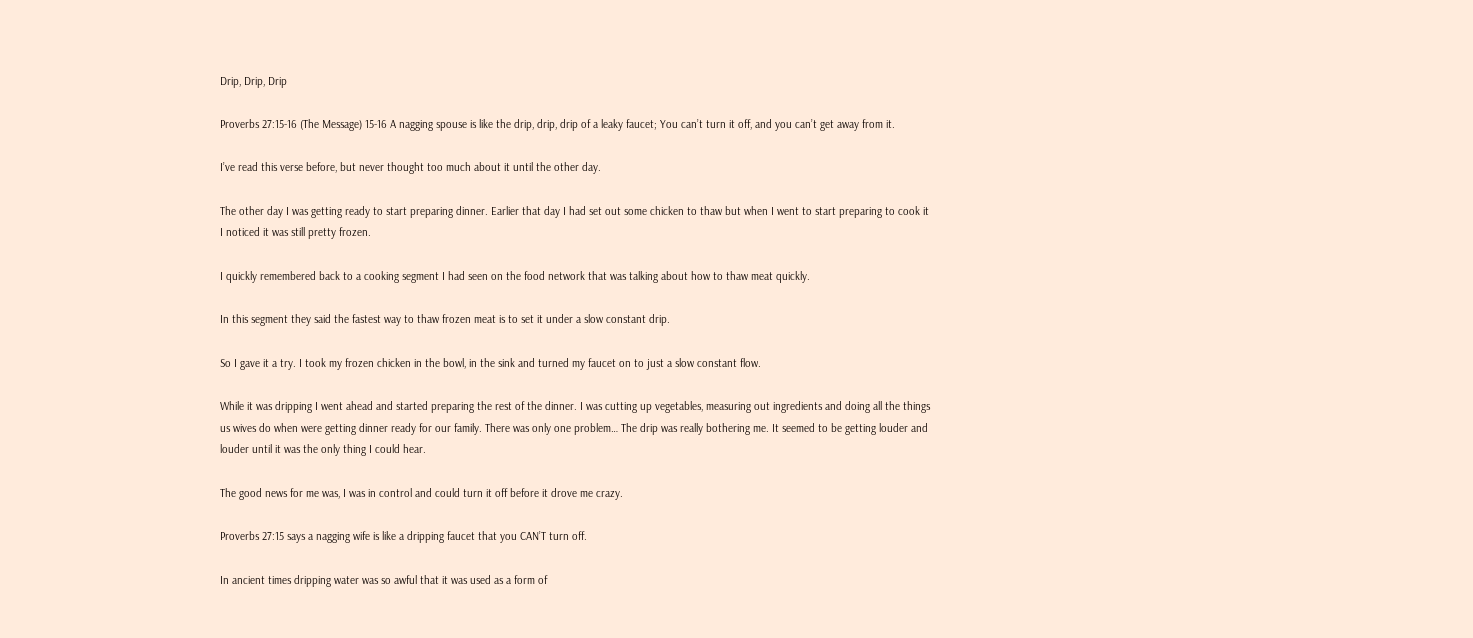Drip, Drip, Drip

Proverbs 27:15-16 (The Message) 15-16 A nagging spouse is like the drip, drip, drip of a leaky faucet; You can’t turn it off, and you can’t get away from it.

I’ve read this verse before, but never thought too much about it until the other day.

The other day I was getting ready to start preparing dinner. Earlier that day I had set out some chicken to thaw but when I went to start preparing to cook it I noticed it was still pretty frozen.

I quickly remembered back to a cooking segment I had seen on the food network that was talking about how to thaw meat quickly.

In this segment they said the fastest way to thaw frozen meat is to set it under a slow constant drip.

So I gave it a try. I took my frozen chicken in the bowl, in the sink and turned my faucet on to just a slow constant flow.

While it was dripping I went ahead and started preparing the rest of the dinner. I was cutting up vegetables, measuring out ingredients and doing all the things us wives do when were getting dinner ready for our family. There was only one problem… The drip was really bothering me. It seemed to be getting louder and louder until it was the only thing I could hear.

The good news for me was, I was in control and could turn it off before it drove me crazy.

Proverbs 27:15 says a nagging wife is like a dripping faucet that you CAN’T turn off.

In ancient times dripping water was so awful that it was used as a form of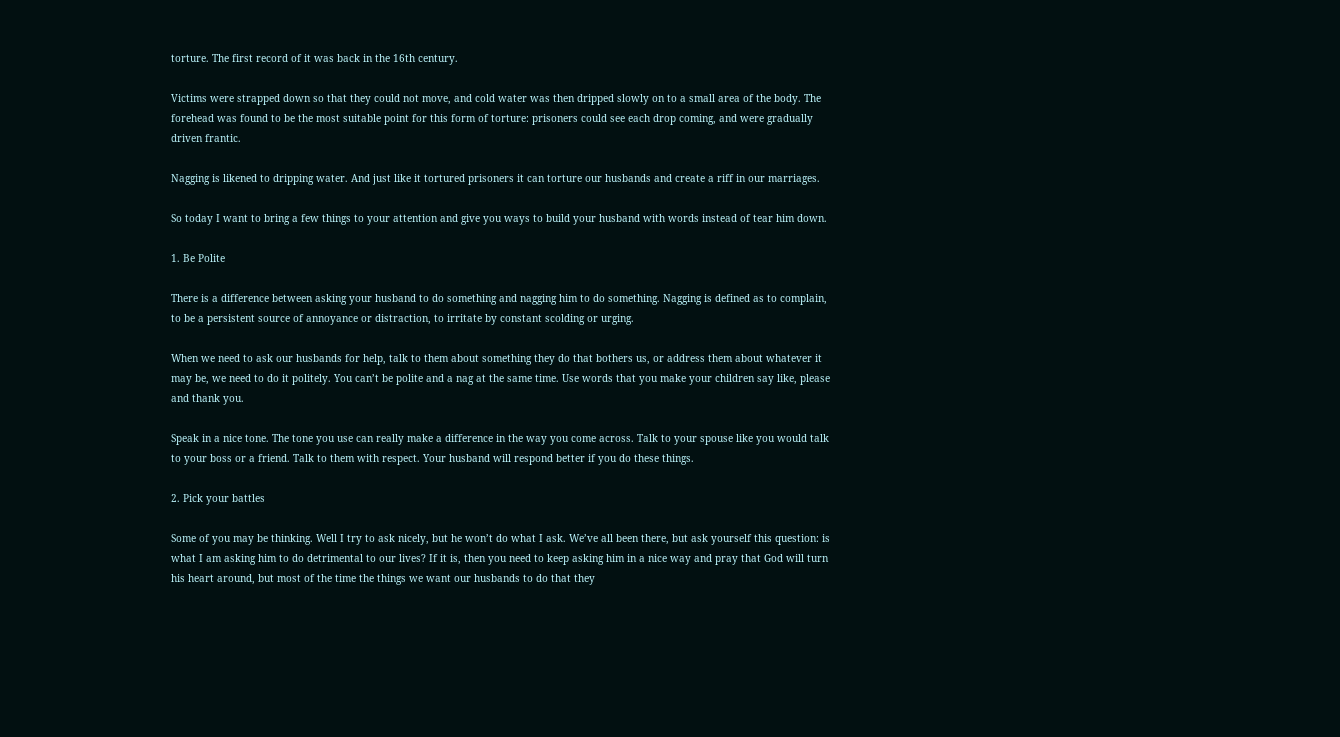torture. The first record of it was back in the 16th century.

Victims were strapped down so that they could not move, and cold water was then dripped slowly on to a small area of the body. The forehead was found to be the most suitable point for this form of torture: prisoners could see each drop coming, and were gradually driven frantic.

Nagging is likened to dripping water. And just like it tortured prisoners it can torture our husbands and create a riff in our marriages.

So today I want to bring a few things to your attention and give you ways to build your husband with words instead of tear him down.

1. Be Polite

There is a difference between asking your husband to do something and nagging him to do something. Nagging is defined as to complain, to be a persistent source of annoyance or distraction, to irritate by constant scolding or urging.

When we need to ask our husbands for help, talk to them about something they do that bothers us, or address them about whatever it may be, we need to do it politely. You can’t be polite and a nag at the same time. Use words that you make your children say like, please and thank you.

Speak in a nice tone. The tone you use can really make a difference in the way you come across. Talk to your spouse like you would talk to your boss or a friend. Talk to them with respect. Your husband will respond better if you do these things.

2. Pick your battles

Some of you may be thinking. Well I try to ask nicely, but he won’t do what I ask. We’ve all been there, but ask yourself this question: is what I am asking him to do detrimental to our lives? If it is, then you need to keep asking him in a nice way and pray that God will turn his heart around, but most of the time the things we want our husbands to do that they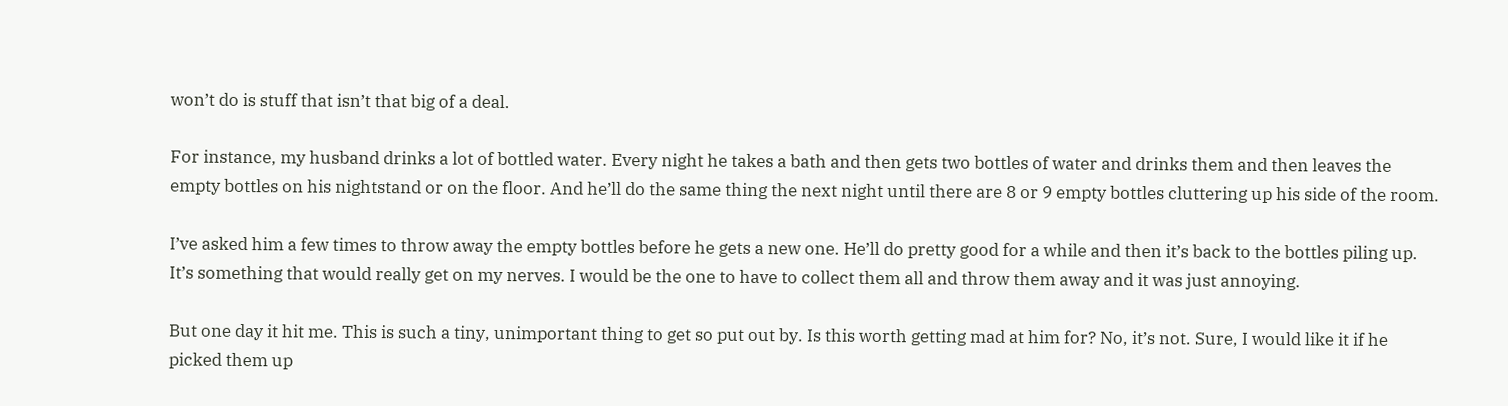won’t do is stuff that isn’t that big of a deal.

For instance, my husband drinks a lot of bottled water. Every night he takes a bath and then gets two bottles of water and drinks them and then leaves the empty bottles on his nightstand or on the floor. And he’ll do the same thing the next night until there are 8 or 9 empty bottles cluttering up his side of the room.

I’ve asked him a few times to throw away the empty bottles before he gets a new one. He’ll do pretty good for a while and then it’s back to the bottles piling up. It’s something that would really get on my nerves. I would be the one to have to collect them all and throw them away and it was just annoying.

But one day it hit me. This is such a tiny, unimportant thing to get so put out by. Is this worth getting mad at him for? No, it’s not. Sure, I would like it if he picked them up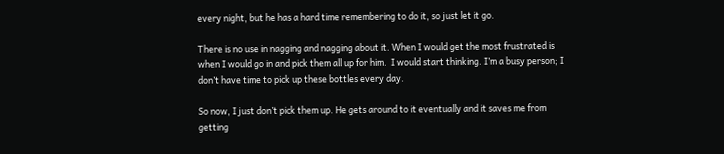every night, but he has a hard time remembering to do it, so just let it go.

There is no use in nagging and nagging about it. When I would get the most frustrated is when I would go in and pick them all up for him.  I would start thinking. I’m a busy person; I don’t have time to pick up these bottles every day.

So now, I just don’t pick them up. He gets around to it eventually and it saves me from getting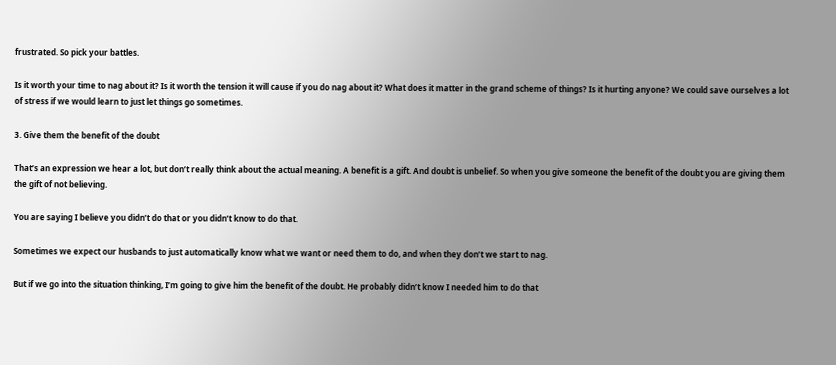frustrated. So pick your battles.

Is it worth your time to nag about it? Is it worth the tension it will cause if you do nag about it? What does it matter in the grand scheme of things? Is it hurting anyone? We could save ourselves a lot of stress if we would learn to just let things go sometimes.

3. Give them the benefit of the doubt

That’s an expression we hear a lot, but don’t really think about the actual meaning. A benefit is a gift. And doubt is unbelief. So when you give someone the benefit of the doubt you are giving them the gift of not believing.

You are saying I believe you didn’t do that or you didn’t know to do that.

Sometimes we expect our husbands to just automatically know what we want or need them to do, and when they don’t we start to nag.

But if we go into the situation thinking, I’m going to give him the benefit of the doubt. He probably didn’t know I needed him to do that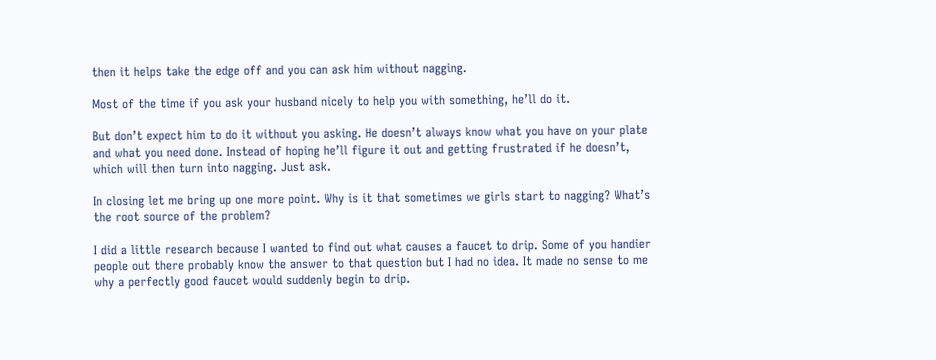then it helps take the edge off and you can ask him without nagging.

Most of the time if you ask your husband nicely to help you with something, he’ll do it.

But don’t expect him to do it without you asking. He doesn’t always know what you have on your plate and what you need done. Instead of hoping he’ll figure it out and getting frustrated if he doesn’t, which will then turn into nagging. Just ask.

In closing let me bring up one more point. Why is it that sometimes we girls start to nagging? What’s the root source of the problem?

I did a little research because I wanted to find out what causes a faucet to drip. Some of you handier people out there probably know the answer to that question but I had no idea. It made no sense to me why a perfectly good faucet would suddenly begin to drip.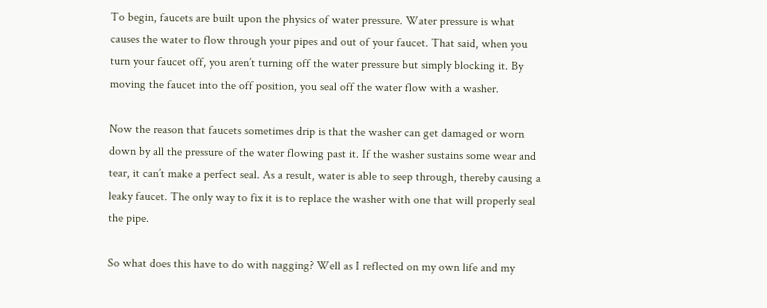To begin, faucets are built upon the physics of water pressure. Water pressure is what causes the water to flow through your pipes and out of your faucet. That said, when you turn your faucet off, you aren’t turning off the water pressure but simply blocking it. By moving the faucet into the off position, you seal off the water flow with a washer.

Now the reason that faucets sometimes drip is that the washer can get damaged or worn down by all the pressure of the water flowing past it. If the washer sustains some wear and tear, it can’t make a perfect seal. As a result, water is able to seep through, thereby causing a leaky faucet. The only way to fix it is to replace the washer with one that will properly seal the pipe.

So what does this have to do with nagging? Well as I reflected on my own life and my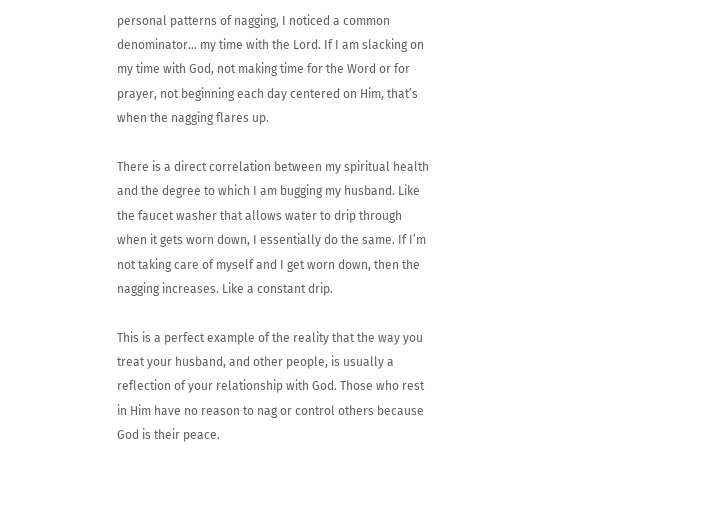personal patterns of nagging, I noticed a common denominator… my time with the Lord. If I am slacking on my time with God, not making time for the Word or for prayer, not beginning each day centered on Him, that’s when the nagging flares up.

There is a direct correlation between my spiritual health and the degree to which I am bugging my husband. Like the faucet washer that allows water to drip through when it gets worn down, I essentially do the same. If I’m not taking care of myself and I get worn down, then the nagging increases. Like a constant drip.

This is a perfect example of the reality that the way you treat your husband, and other people, is usually a reflection of your relationship with God. Those who rest in Him have no reason to nag or control others because God is their peace.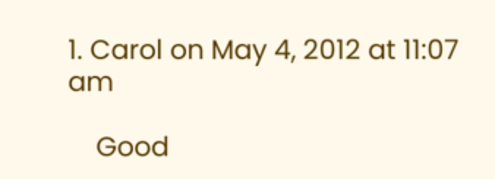1. Carol on May 4, 2012 at 11:07 am

    Good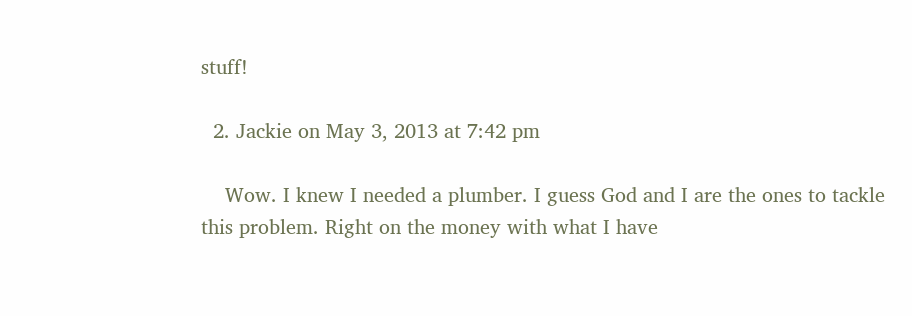stuff!

  2. Jackie on May 3, 2013 at 7:42 pm

    Wow. I knew I needed a plumber. I guess God and I are the ones to tackle this problem. Right on the money with what I have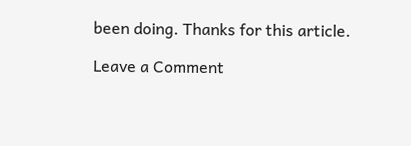been doing. Thanks for this article.

Leave a Comment